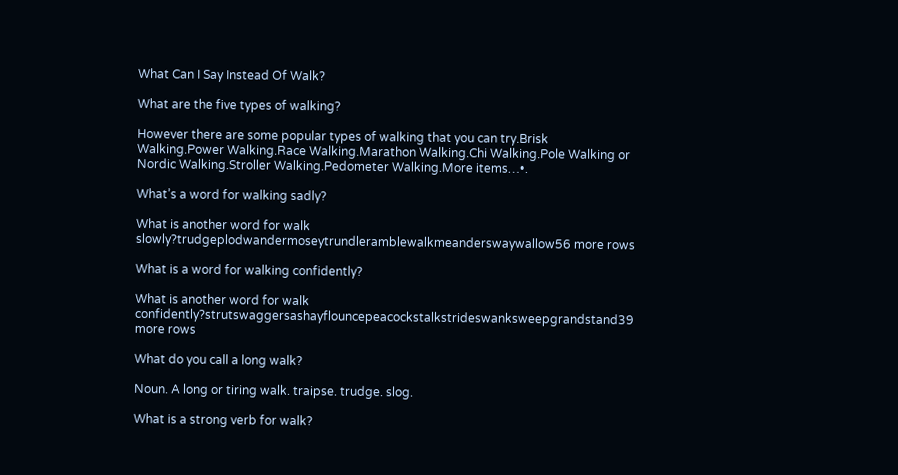What Can I Say Instead Of Walk?

What are the five types of walking?

However there are some popular types of walking that you can try.Brisk Walking.Power Walking.Race Walking.Marathon Walking.Chi Walking.Pole Walking or Nordic Walking.Stroller Walking.Pedometer Walking.More items…•.

What’s a word for walking sadly?

What is another word for walk slowly?trudgeplodwandermoseytrundleramblewalkmeanderswaywallow56 more rows

What is a word for walking confidently?

What is another word for walk confidently?strutswaggersashayflouncepeacockstalkstrideswanksweepgrandstand39 more rows

What do you call a long walk?

Noun. A long or tiring walk. traipse. trudge. slog.

What is a strong verb for walk?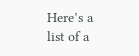Here’s a list of a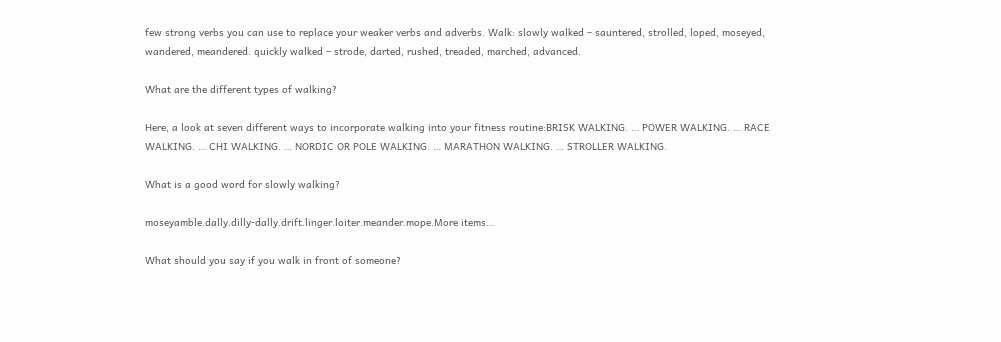few strong verbs you can use to replace your weaker verbs and adverbs. Walk: slowly walked – sauntered, strolled, loped, moseyed, wandered, meandered. quickly walked – strode, darted, rushed, treaded, marched, advanced.

What are the different types of walking?

Here, a look at seven different ways to incorporate walking into your fitness routine:BRISK WALKING. … POWER WALKING. … RACE WALKING. … CHI WALKING. … NORDIC OR POLE WALKING. … MARATHON WALKING. … STROLLER WALKING.

What is a good word for slowly walking?

moseyamble.dally.dilly-dally.drift.linger.loiter.meander.mope.More items…

What should you say if you walk in front of someone?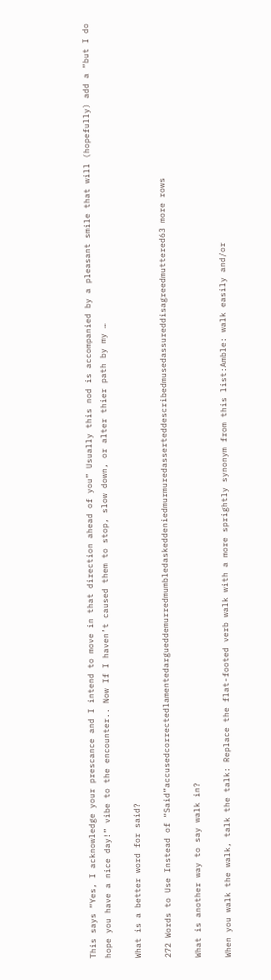This says “Yes, I acknowledge your prescance and I intend to move in that direction ahead of you” Usually this nod is accompanied by a pleasant smile that will (hopefully) add a “but I do hope you have a nice day!” vibe to the encounter.. Now If I haven’t caused them to stop, slow down, or alter thier path by my …

What is a better word for said?

272 Words to Use Instead of “Said”accusedcorrectedlamentedargueddemurredmumbledaskeddeniedmurmuredasserteddescribedmusedassureddisagreedmuttered63 more rows

What is another way to say walk in?

When you walk the walk, talk the talk: Replace the flat-footed verb walk with a more sprightly synonym from this list:Amble: walk easily and/or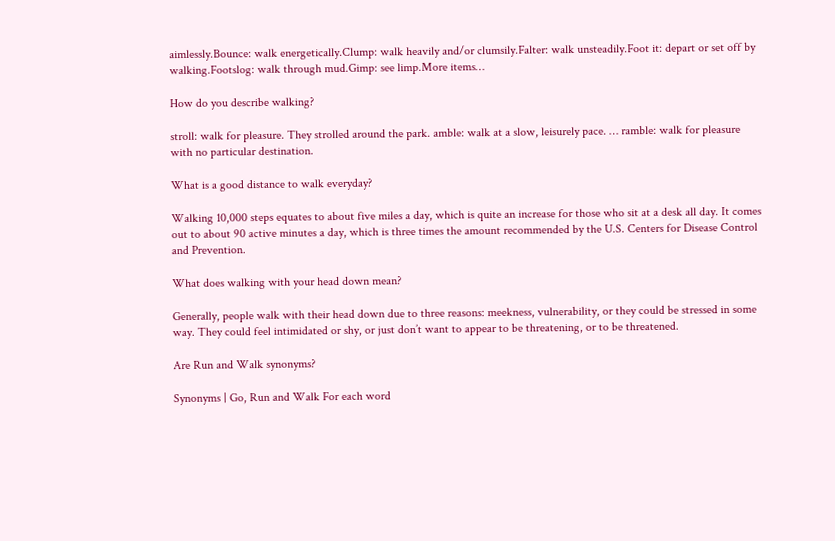aimlessly.Bounce: walk energetically.Clump: walk heavily and/or clumsily.Falter: walk unsteadily.Foot it: depart or set off by walking.Footslog: walk through mud.Gimp: see limp.More items…

How do you describe walking?

stroll: walk for pleasure. They strolled around the park. amble: walk at a slow, leisurely pace. … ramble: walk for pleasure with no particular destination.

What is a good distance to walk everyday?

Walking 10,000 steps equates to about five miles a day, which is quite an increase for those who sit at a desk all day. It comes out to about 90 active minutes a day, which is three times the amount recommended by the U.S. Centers for Disease Control and Prevention.

What does walking with your head down mean?

Generally, people walk with their head down due to three reasons: meekness, vulnerability, or they could be stressed in some way. They could feel intimidated or shy, or just don’t want to appear to be threatening, or to be threatened.

Are Run and Walk synonyms?

Synonyms | Go, Run and Walk For each word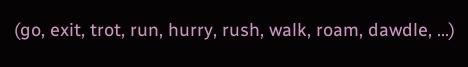(go, exit, trot, run, hurry, rush, walk, roam, dawdle, …)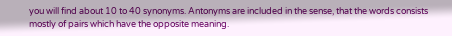you will find about 10 to 40 synonyms. Antonyms are included in the sense, that the words consists mostly of pairs which have the opposite meaning.